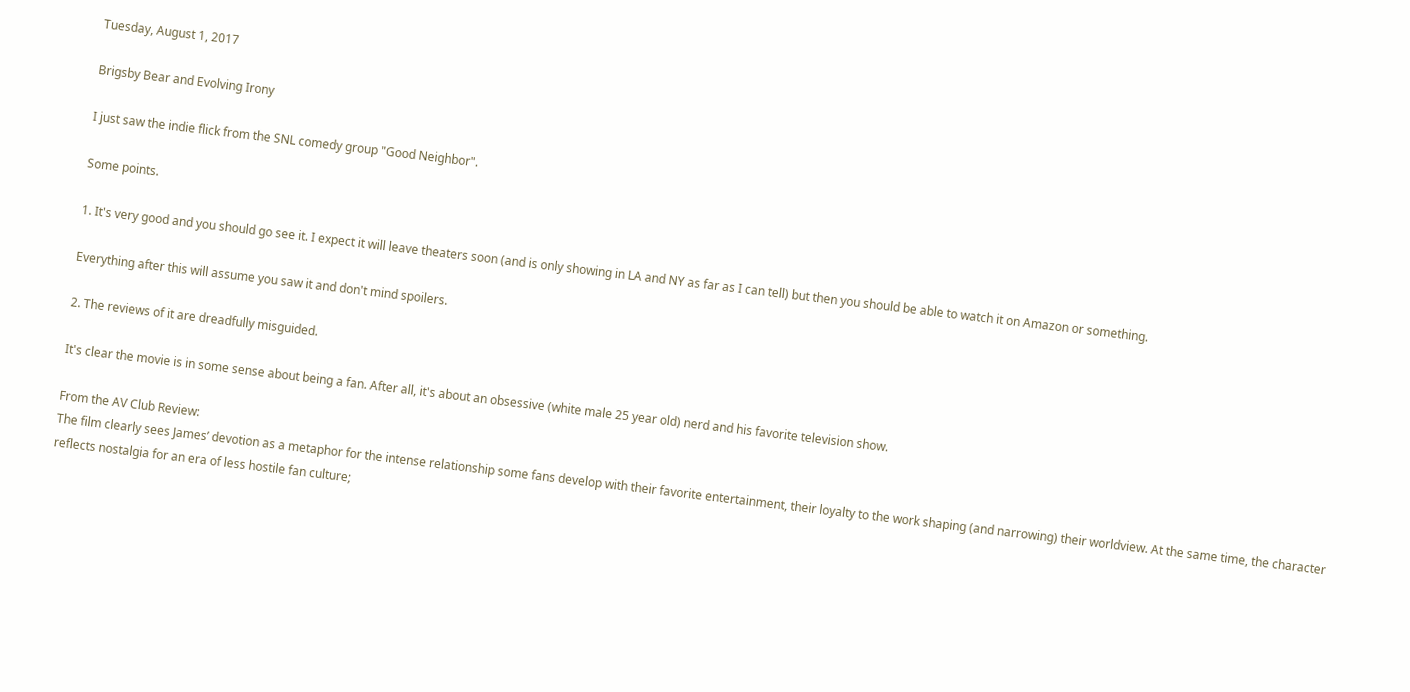Tuesday, August 1, 2017

Brigsby Bear and Evolving Irony

I just saw the indie flick from the SNL comedy group "Good Neighbor".

Some points.

1. It's very good and you should go see it. I expect it will leave theaters soon (and is only showing in LA and NY as far as I can tell) but then you should be able to watch it on Amazon or something.

Everything after this will assume you saw it and don't mind spoilers.

2. The reviews of it are dreadfully misguided.

It's clear the movie is in some sense about being a fan. After all, it's about an obsessive (white male 25 year old) nerd and his favorite television show.

From the AV Club Review:
The film clearly sees James’ devotion as a metaphor for the intense relationship some fans develop with their favorite entertainment, their loyalty to the work shaping (and narrowing) their worldview. At the same time, the character reflects nostalgia for an era of less hostile fan culture;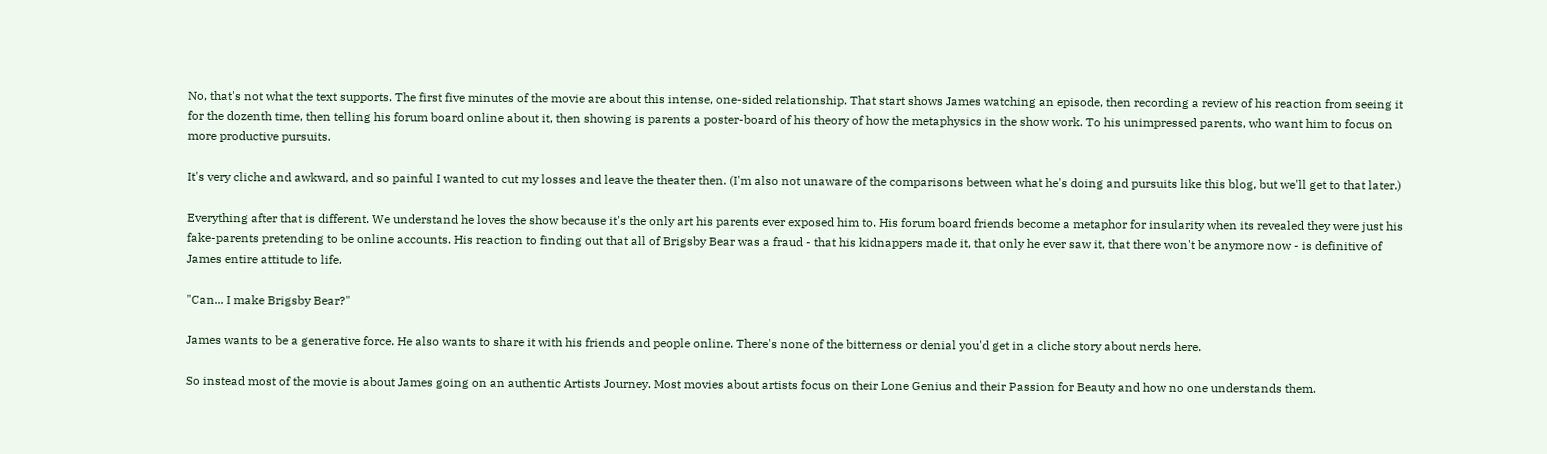No, that's not what the text supports. The first five minutes of the movie are about this intense, one-sided relationship. That start shows James watching an episode, then recording a review of his reaction from seeing it for the dozenth time, then telling his forum board online about it, then showing is parents a poster-board of his theory of how the metaphysics in the show work. To his unimpressed parents, who want him to focus on more productive pursuits.

It's very cliche and awkward, and so painful I wanted to cut my losses and leave the theater then. (I'm also not unaware of the comparisons between what he's doing and pursuits like this blog, but we'll get to that later.)

Everything after that is different. We understand he loves the show because it's the only art his parents ever exposed him to. His forum board friends become a metaphor for insularity when its revealed they were just his fake-parents pretending to be online accounts. His reaction to finding out that all of Brigsby Bear was a fraud - that his kidnappers made it, that only he ever saw it, that there won't be anymore now - is definitive of James entire attitude to life.

"Can... I make Brigsby Bear?"

James wants to be a generative force. He also wants to share it with his friends and people online. There's none of the bitterness or denial you'd get in a cliche story about nerds here.

So instead most of the movie is about James going on an authentic Artists Journey. Most movies about artists focus on their Lone Genius and their Passion for Beauty and how no one understands them.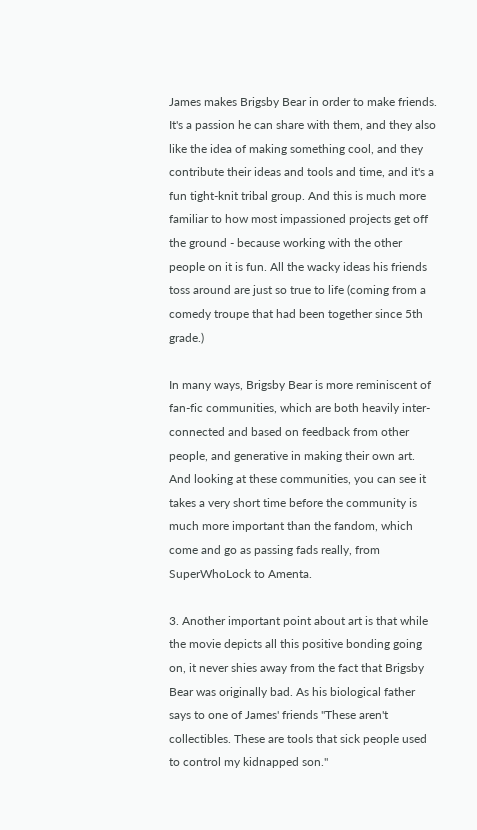James makes Brigsby Bear in order to make friends. It's a passion he can share with them, and they also like the idea of making something cool, and they contribute their ideas and tools and time, and it's a fun tight-knit tribal group. And this is much more familiar to how most impassioned projects get off the ground - because working with the other people on it is fun. All the wacky ideas his friends toss around are just so true to life (coming from a comedy troupe that had been together since 5th grade.)

In many ways, Brigsby Bear is more reminiscent of fan-fic communities, which are both heavily inter-connected and based on feedback from other people, and generative in making their own art. And looking at these communities, you can see it takes a very short time before the community is much more important than the fandom, which come and go as passing fads really, from SuperWhoLock to Amenta.

3. Another important point about art is that while the movie depicts all this positive bonding going on, it never shies away from the fact that Brigsby Bear was originally bad. As his biological father says to one of James' friends "These aren't collectibles. These are tools that sick people used to control my kidnapped son."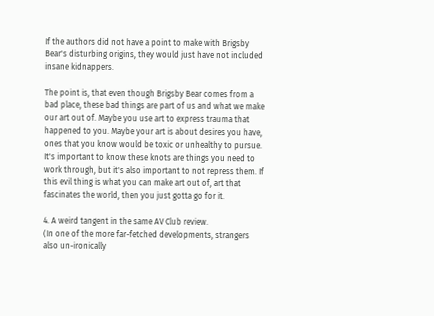If the authors did not have a point to make with Brigsby Bear's disturbing origins, they would just have not included insane kidnappers.

The point is, that even though Brigsby Bear comes from a bad place, these bad things are part of us and what we make our art out of. Maybe you use art to express trauma that happened to you. Maybe your art is about desires you have, ones that you know would be toxic or unhealthy to pursue. It's important to know these knots are things you need to work through, but it's also important to not repress them. If this evil thing is what you can make art out of, art that fascinates the world, then you just gotta go for it.

4. A weird tangent in the same AV Club review.
(In one of the more far-fetched developments, strangers also un-ironically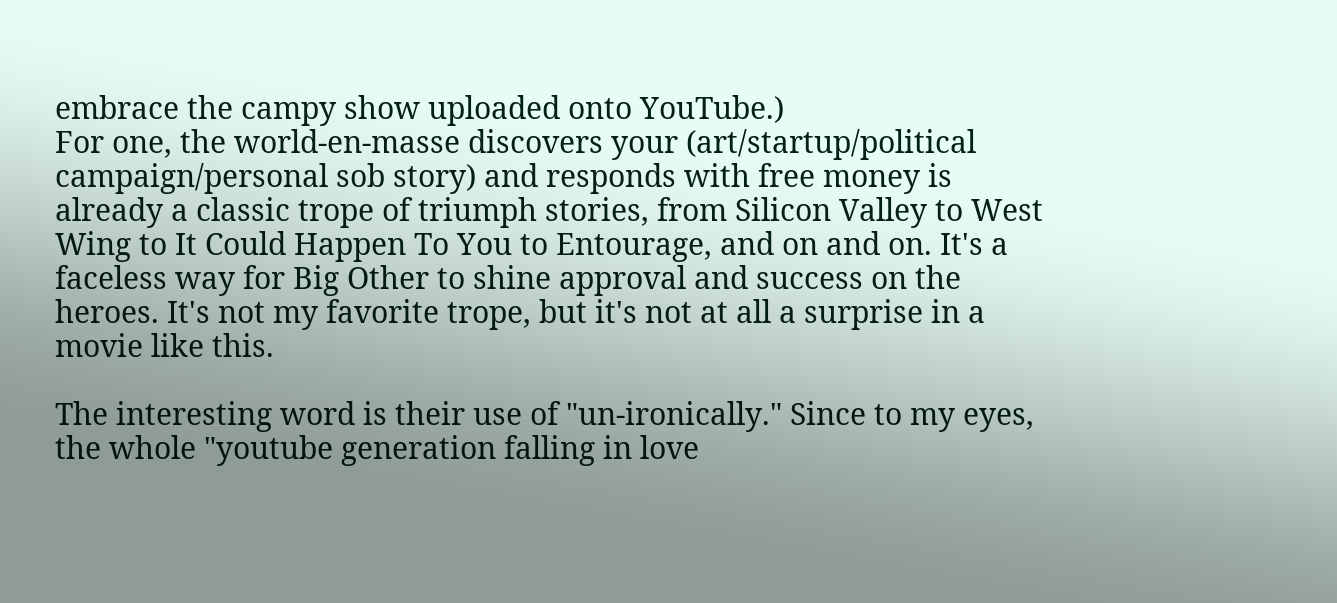embrace the campy show uploaded onto YouTube.)
For one, the world-en-masse discovers your (art/startup/political campaign/personal sob story) and responds with free money is already a classic trope of triumph stories, from Silicon Valley to West Wing to It Could Happen To You to Entourage, and on and on. It's a faceless way for Big Other to shine approval and success on the heroes. It's not my favorite trope, but it's not at all a surprise in a movie like this.

The interesting word is their use of "un-ironically." Since to my eyes, the whole "youtube generation falling in love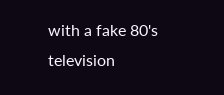with a fake 80's television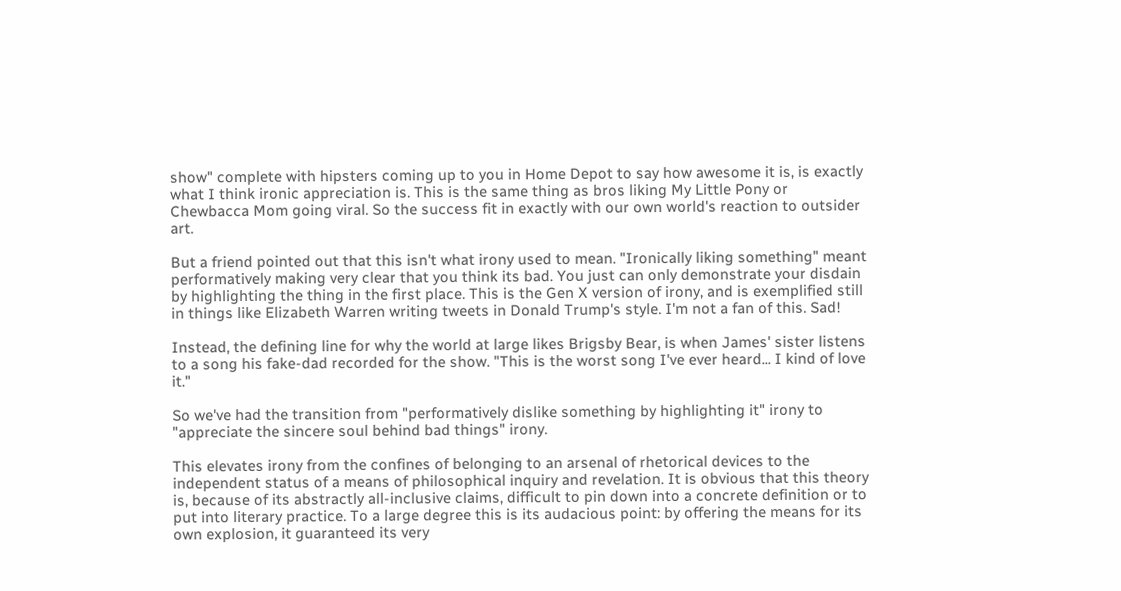show" complete with hipsters coming up to you in Home Depot to say how awesome it is, is exactly what I think ironic appreciation is. This is the same thing as bros liking My Little Pony or Chewbacca Mom going viral. So the success fit in exactly with our own world's reaction to outsider art.

But a friend pointed out that this isn't what irony used to mean. "Ironically liking something" meant performatively making very clear that you think its bad. You just can only demonstrate your disdain by highlighting the thing in the first place. This is the Gen X version of irony, and is exemplified still in things like Elizabeth Warren writing tweets in Donald Trump's style. I'm not a fan of this. Sad!

Instead, the defining line for why the world at large likes Brigsby Bear, is when James' sister listens to a song his fake-dad recorded for the show. "This is the worst song I've ever heard... I kind of love it."

So we've had the transition from "performatively dislike something by highlighting it" irony to "appreciate the sincere soul behind bad things" irony.

This elevates irony from the confines of belonging to an arsenal of rhetorical devices to the independent status of a means of philosophical inquiry and revelation. It is obvious that this theory is, because of its abstractly all-inclusive claims, difficult to pin down into a concrete definition or to put into literary practice. To a large degree this is its audacious point: by offering the means for its own explosion, it guaranteed its very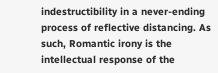indestructibility in a never-ending process of reflective distancing. As such, Romantic irony is the intellectual response of the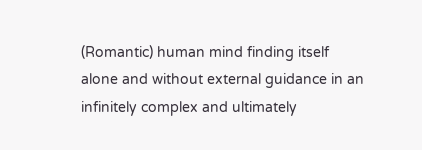(Romantic) human mind finding itself alone and without external guidance in an infinitely complex and ultimately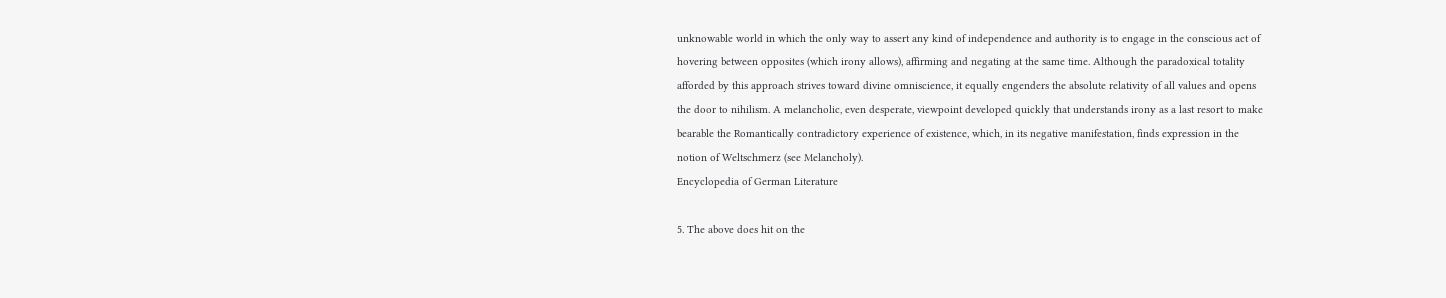unknowable world in which the only way to assert any kind of independence and authority is to engage in the conscious act of hovering between opposites (which irony allows), affirming and negating at the same time. Although the paradoxical totality afforded by this approach strives toward divine omniscience, it equally engenders the absolute relativity of all values and opens the door to nihilism. A melancholic, even desperate, viewpoint developed quickly that understands irony as a last resort to make bearable the Romantically contradictory experience of existence, which, in its negative manifestation, finds expression in the notion of Weltschmerz (see Melancholy).
Encyclopedia of German Literature

5. The above does hit on the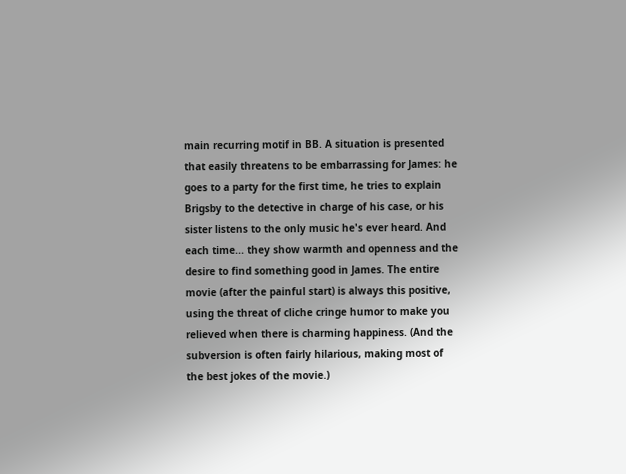main recurring motif in BB. A situation is presented that easily threatens to be embarrassing for James: he goes to a party for the first time, he tries to explain Brigsby to the detective in charge of his case, or his sister listens to the only music he's ever heard. And each time... they show warmth and openness and the desire to find something good in James. The entire movie (after the painful start) is always this positive, using the threat of cliche cringe humor to make you relieved when there is charming happiness. (And the subversion is often fairly hilarious, making most of the best jokes of the movie.)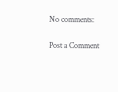No comments:

Post a Comment